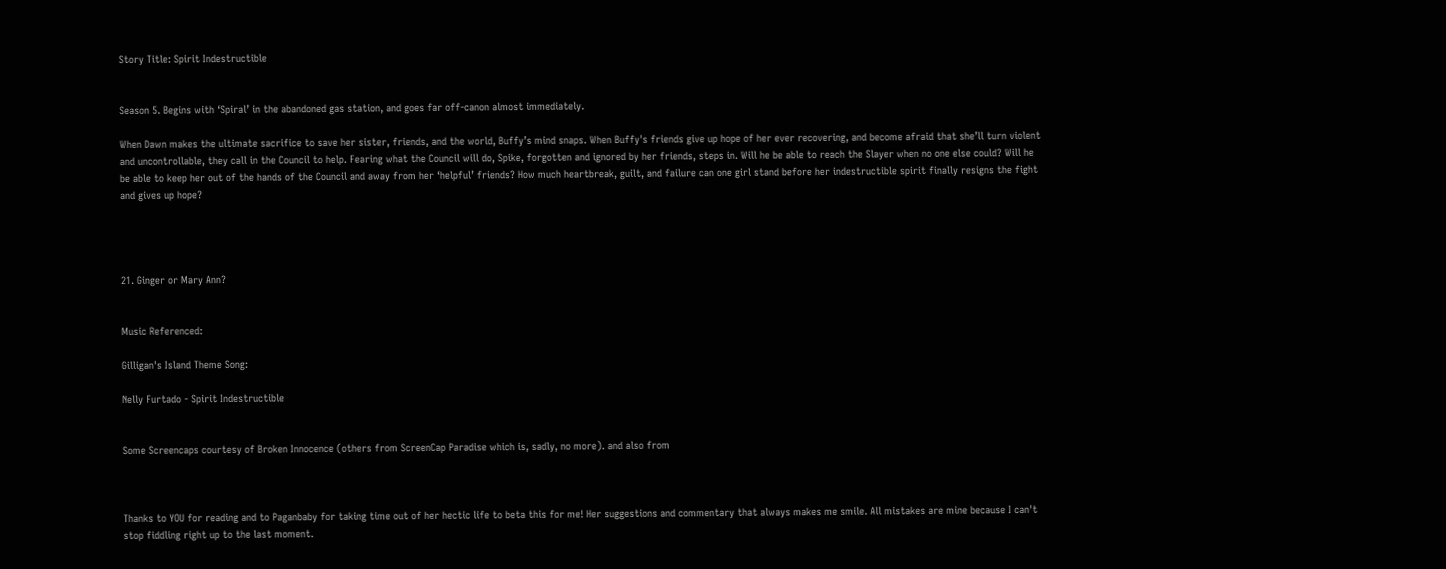Story Title: Spirit Indestructible


Season 5. Begins with ‘Spiral’ in the abandoned gas station, and goes far off-canon almost immediately.

When Dawn makes the ultimate sacrifice to save her sister, friends, and the world, Buffy’s mind snaps. When Buffy's friends give up hope of her ever recovering, and become afraid that she’ll turn violent and uncontrollable, they call in the Council to help. Fearing what the Council will do, Spike, forgotten and ignored by her friends, steps in. Will he be able to reach the Slayer when no one else could? Will he be able to keep her out of the hands of the Council and away from her ‘helpful’ friends? How much heartbreak, guilt, and failure can one girl stand before her indestructible spirit finally resigns the fight and gives up hope?




21. Ginger or Mary Ann?


Music Referenced:

Gilligan's Island Theme Song:

Nelly Furtado - Spirit Indestructible


Some Screencaps courtesy of Broken Innocence (others from ScreenCap Paradise which is, sadly, no more). and also from



Thanks to YOU for reading and to Paganbaby for taking time out of her hectic life to beta this for me! Her suggestions and commentary that always makes me smile. All mistakes are mine because I can't stop fiddling right up to the last moment.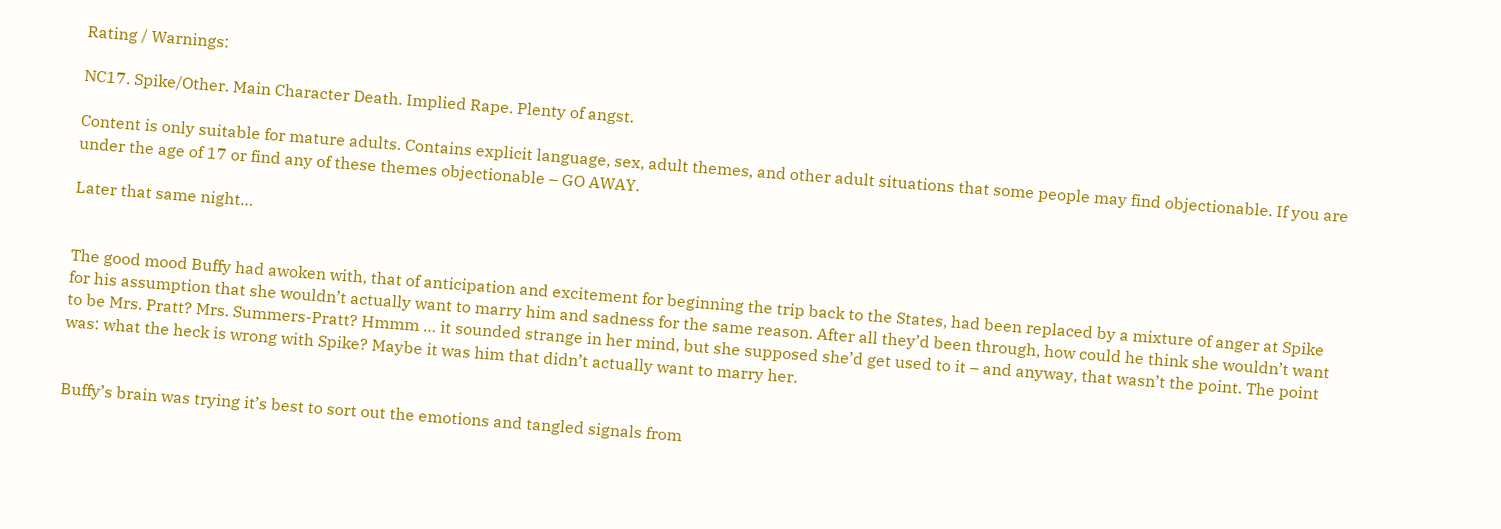Rating / Warnings:

NC17. Spike/Other. Main Character Death. Implied Rape. Plenty of angst.

Content is only suitable for mature adults. Contains explicit language, sex, adult themes, and other adult situations that some people may find objectionable. If you are under the age of 17 or find any of these themes objectionable – GO AWAY.

Later that same night…


The good mood Buffy had awoken with, that of anticipation and excitement for beginning the trip back to the States, had been replaced by a mixture of anger at Spike for his assumption that she wouldn’t actually want to marry him and sadness for the same reason. After all they’d been through, how could he think she wouldn’t want to be Mrs. Pratt? Mrs. Summers-Pratt? Hmmm … it sounded strange in her mind, but she supposed she’d get used to it – and anyway, that wasn’t the point. The point was: what the heck is wrong with Spike? Maybe it was him that didn’t actually want to marry her.


Buffy’s brain was trying it’s best to sort out the emotions and tangled signals from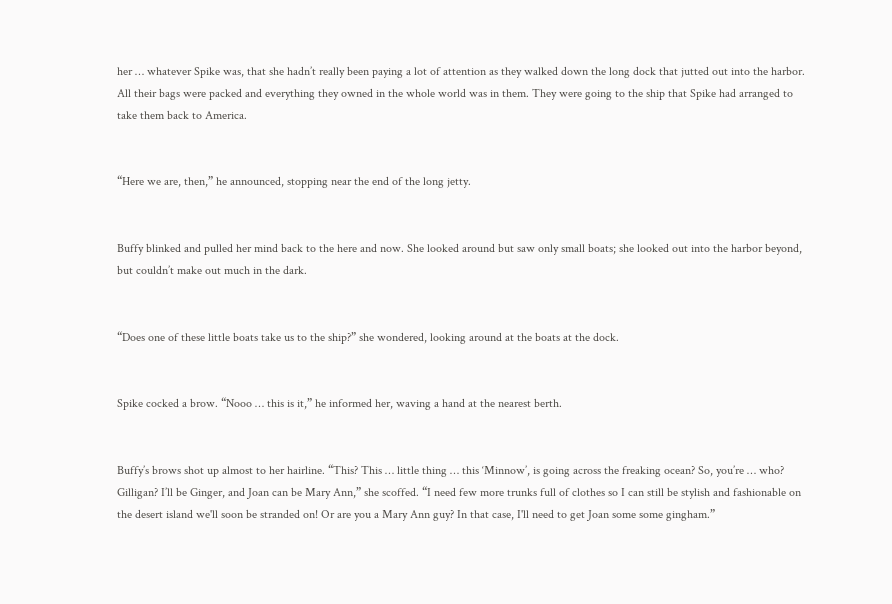her … whatever Spike was, that she hadn’t really been paying a lot of attention as they walked down the long dock that jutted out into the harbor. All their bags were packed and everything they owned in the whole world was in them. They were going to the ship that Spike had arranged to take them back to America.


“Here we are, then,” he announced, stopping near the end of the long jetty.


Buffy blinked and pulled her mind back to the here and now. She looked around but saw only small boats; she looked out into the harbor beyond, but couldn’t make out much in the dark.


“Does one of these little boats take us to the ship?” she wondered, looking around at the boats at the dock.


Spike cocked a brow. “Nooo … this is it,” he informed her, waving a hand at the nearest berth.


Buffy’s brows shot up almost to her hairline. “This? This … little thing … this ‘Minnow’, is going across the freaking ocean? So, you’re … who? Gilligan? I’ll be Ginger, and Joan can be Mary Ann,” she scoffed. “I need few more trunks full of clothes so I can still be stylish and fashionable on the desert island we'll soon be stranded on! Or are you a Mary Ann guy? In that case, I'll need to get Joan some some gingham.”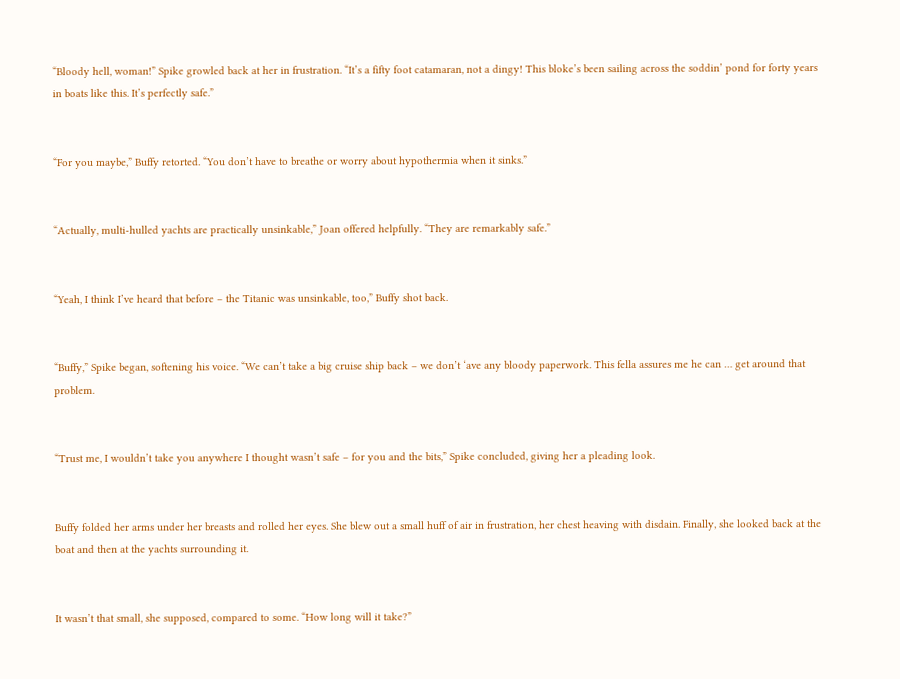“Bloody hell, woman!” Spike growled back at her in frustration. “It’s a fifty foot catamaran, not a dingy! This bloke’s been sailing across the soddin’ pond for forty years in boats like this. It’s perfectly safe.”


“For you maybe,” Buffy retorted. “You don’t have to breathe or worry about hypothermia when it sinks.”


“Actually, multi-hulled yachts are practically unsinkable,” Joan offered helpfully. “They are remarkably safe.”


“Yeah, I think I’ve heard that before – the Titanic was unsinkable, too,” Buffy shot back.


“Buffy,” Spike began, softening his voice. “We can’t take a big cruise ship back – we don’t ‘ave any bloody paperwork. This fella assures me he can … get around that problem.


“Trust me, I wouldn’t take you anywhere I thought wasn’t safe – for you and the bits,” Spike concluded, giving her a pleading look.


Buffy folded her arms under her breasts and rolled her eyes. She blew out a small huff of air in frustration, her chest heaving with disdain. Finally, she looked back at the boat and then at the yachts surrounding it.


It wasn’t that small, she supposed, compared to some. “How long will it take?”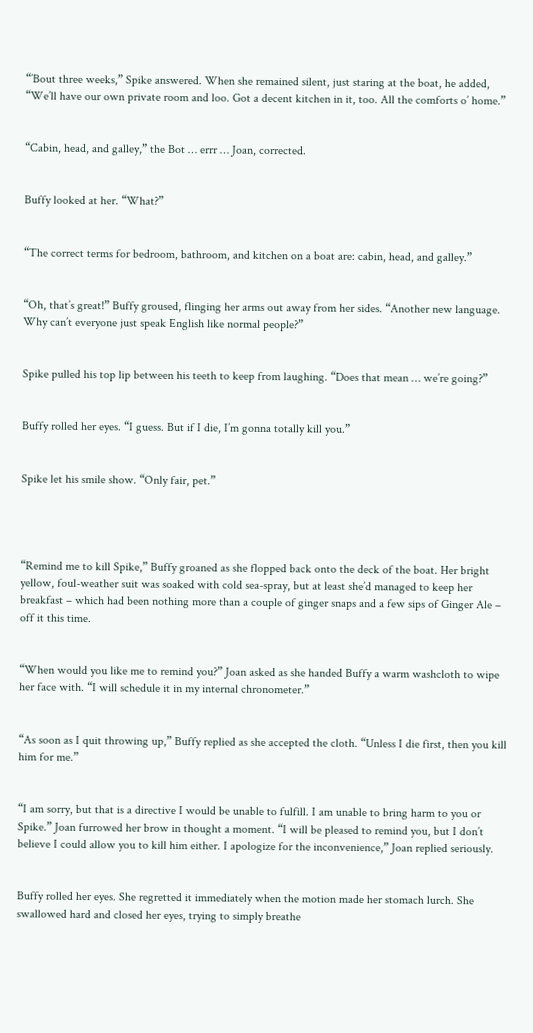“’Bout three weeks,” Spike answered. When she remained silent, just staring at the boat, he added, “We’ll have our own private room and loo. Got a decent kitchen in it, too. All the comforts o’ home.”


“Cabin, head, and galley,” the Bot … errr … Joan, corrected.


Buffy looked at her. “What?”


“The correct terms for bedroom, bathroom, and kitchen on a boat are: cabin, head, and galley.”


“Oh, that’s great!” Buffy groused, flinging her arms out away from her sides. “Another new language. Why can’t everyone just speak English like normal people?”


Spike pulled his top lip between his teeth to keep from laughing. “Does that mean … we’re going?”


Buffy rolled her eyes. “I guess. But if I die, I’m gonna totally kill you.”


Spike let his smile show. “Only fair, pet.”




“Remind me to kill Spike,” Buffy groaned as she flopped back onto the deck of the boat. Her bright yellow, foul-weather suit was soaked with cold sea-spray, but at least she’d managed to keep her breakfast – which had been nothing more than a couple of ginger snaps and a few sips of Ginger Ale – off it this time.


“When would you like me to remind you?” Joan asked as she handed Buffy a warm washcloth to wipe her face with. “I will schedule it in my internal chronometer.”


“As soon as I quit throwing up,” Buffy replied as she accepted the cloth. “Unless I die first, then you kill him for me.”


“I am sorry, but that is a directive I would be unable to fulfill. I am unable to bring harm to you or Spike.” Joan furrowed her brow in thought a moment. “I will be pleased to remind you, but I don’t believe I could allow you to kill him either. I apologize for the inconvenience,” Joan replied seriously.


Buffy rolled her eyes. She regretted it immediately when the motion made her stomach lurch. She swallowed hard and closed her eyes, trying to simply breathe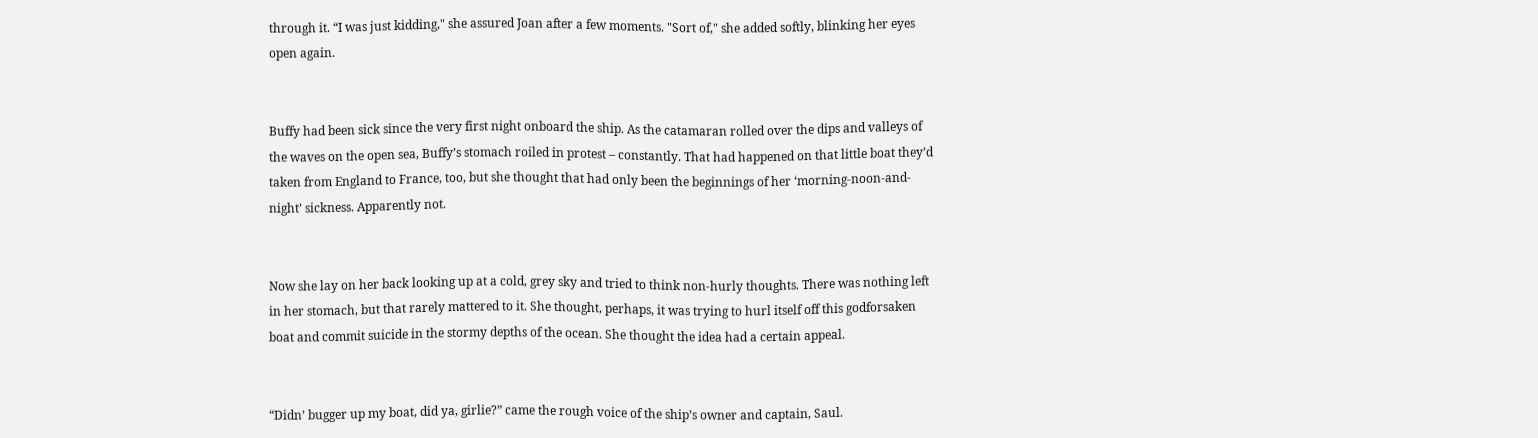through it. “I was just kidding," she assured Joan after a few moments. "Sort of," she added softly, blinking her eyes open again.


Buffy had been sick since the very first night onboard the ship. As the catamaran rolled over the dips and valleys of the waves on the open sea, Buffy’s stomach roiled in protest – constantly. That had happened on that little boat they’d taken from England to France, too, but she thought that had only been the beginnings of her ‘morning-noon-and-night’ sickness. Apparently not.


Now she lay on her back looking up at a cold, grey sky and tried to think non-hurly thoughts. There was nothing left in her stomach, but that rarely mattered to it. She thought, perhaps, it was trying to hurl itself off this godforsaken boat and commit suicide in the stormy depths of the ocean. She thought the idea had a certain appeal.


“Didn’ bugger up my boat, did ya, girlie?” came the rough voice of the ship’s owner and captain, Saul.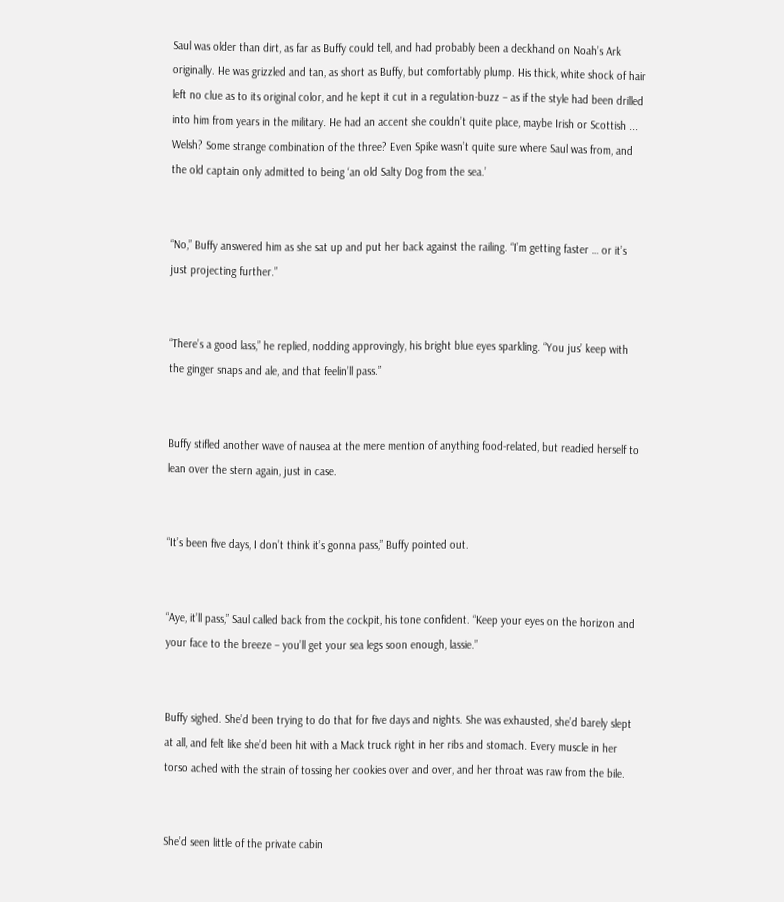Saul was older than dirt, as far as Buffy could tell, and had probably been a deckhand on Noah’s Ark originally. He was grizzled and tan, as short as Buffy, but comfortably plump. His thick, white shock of hair left no clue as to its original color, and he kept it cut in a regulation-buzz – as if the style had been drilled into him from years in the military. He had an accent she couldn’t quite place, maybe Irish or Scottish ... Welsh? Some strange combination of the three? Even Spike wasn’t quite sure where Saul was from, and the old captain only admitted to being ‘an old Salty Dog from the sea.’


“No,” Buffy answered him as she sat up and put her back against the railing. “I’m getting faster … or it’s just projecting further.”


“There’s a good lass,” he replied, nodding approvingly, his bright blue eyes sparkling. “You jus’ keep with the ginger snaps and ale, and that feelin’ll pass.”


Buffy stifled another wave of nausea at the mere mention of anything food-related, but readied herself to lean over the stern again, just in case.


“It’s been five days, I don’t think it’s gonna pass,” Buffy pointed out.


“Aye, it’ll pass,” Saul called back from the cockpit, his tone confident. “Keep your eyes on the horizon and your face to the breeze – you’ll get your sea legs soon enough, lassie.”


Buffy sighed. She’d been trying to do that for five days and nights. She was exhausted, she’d barely slept at all, and felt like she’d been hit with a Mack truck right in her ribs and stomach. Every muscle in her torso ached with the strain of tossing her cookies over and over, and her throat was raw from the bile.


She’d seen little of the private cabin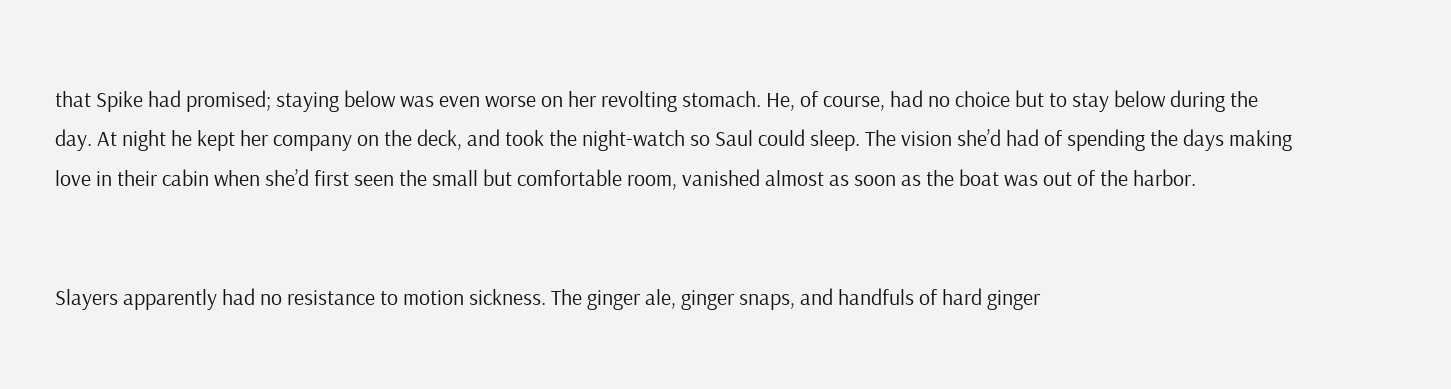that Spike had promised; staying below was even worse on her revolting stomach. He, of course, had no choice but to stay below during the day. At night he kept her company on the deck, and took the night-watch so Saul could sleep. The vision she’d had of spending the days making love in their cabin when she’d first seen the small but comfortable room, vanished almost as soon as the boat was out of the harbor.


Slayers apparently had no resistance to motion sickness. The ginger ale, ginger snaps, and handfuls of hard ginger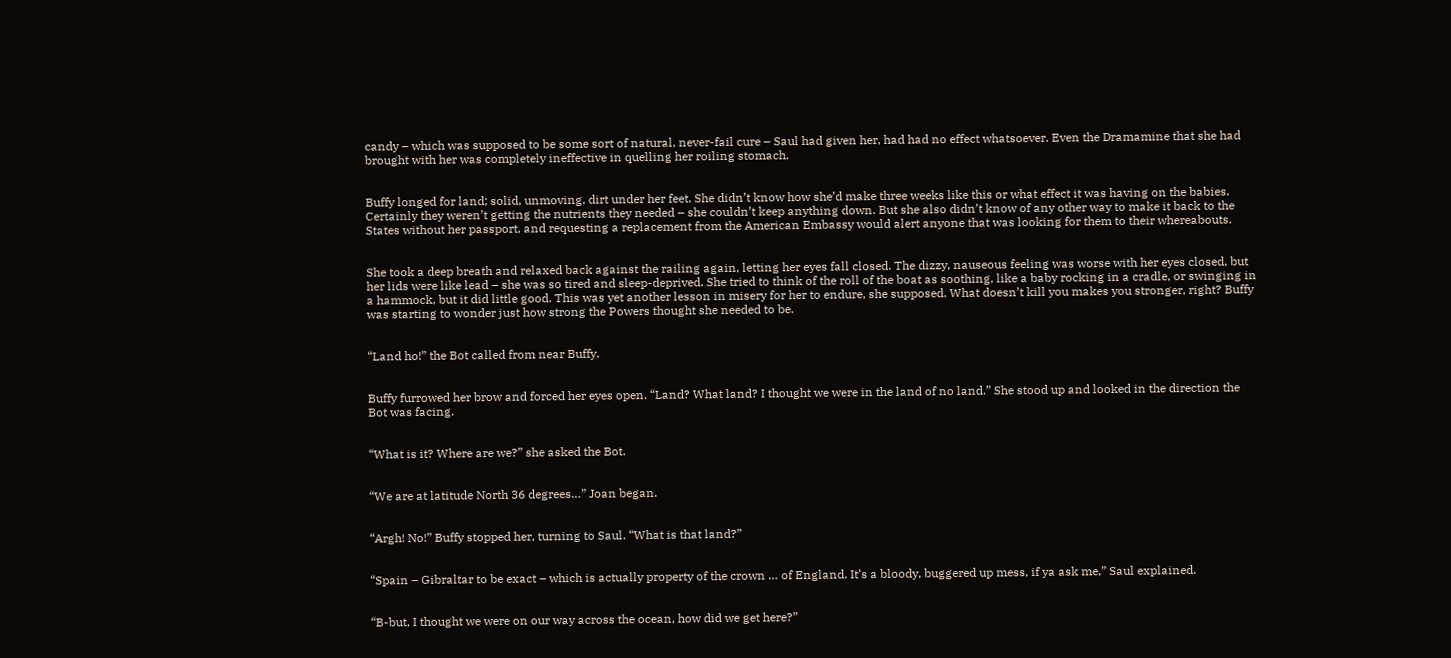candy – which was supposed to be some sort of natural, never-fail cure – Saul had given her, had had no effect whatsoever. Even the Dramamine that she had brought with her was completely ineffective in quelling her roiling stomach.


Buffy longed for land; solid, unmoving, dirt under her feet. She didn’t know how she’d make three weeks like this or what effect it was having on the babies. Certainly they weren’t getting the nutrients they needed – she couldn’t keep anything down. But she also didn’t know of any other way to make it back to the States without her passport, and requesting a replacement from the American Embassy would alert anyone that was looking for them to their whereabouts.


She took a deep breath and relaxed back against the railing again, letting her eyes fall closed. The dizzy, nauseous feeling was worse with her eyes closed, but her lids were like lead – she was so tired and sleep-deprived. She tried to think of the roll of the boat as soothing, like a baby rocking in a cradle, or swinging in a hammock, but it did little good. This was yet another lesson in misery for her to endure, she supposed. What doesn’t kill you makes you stronger, right? Buffy was starting to wonder just how strong the Powers thought she needed to be.


“Land ho!” the Bot called from near Buffy.


Buffy furrowed her brow and forced her eyes open. “Land? What land? I thought we were in the land of no land.” She stood up and looked in the direction the Bot was facing.


“What is it? Where are we?” she asked the Bot.


“We are at latitude North 36 degrees…” Joan began.


“Argh! No!” Buffy stopped her, turning to Saul. “What is that land?”


“Spain – Gibraltar to be exact – which is actually property of the crown … of England. It’s a bloody, buggered up mess, if ya ask me,” Saul explained.


“B-but, I thought we were on our way across the ocean, how did we get here?”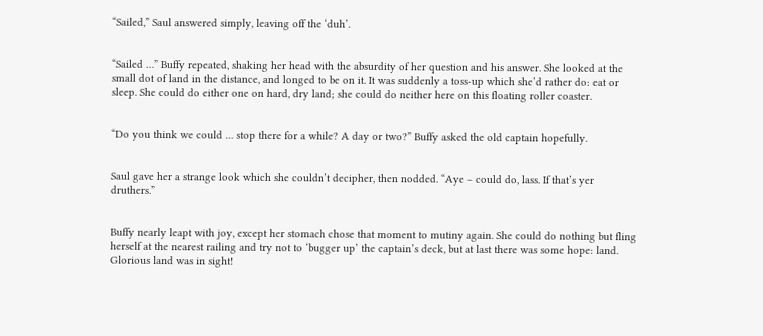“Sailed,” Saul answered simply, leaving off the ‘duh’.


“Sailed …” Buffy repeated, shaking her head with the absurdity of her question and his answer. She looked at the small dot of land in the distance, and longed to be on it. It was suddenly a toss-up which she’d rather do: eat or sleep. She could do either one on hard, dry land; she could do neither here on this floating roller coaster.


“Do you think we could … stop there for a while? A day or two?” Buffy asked the old captain hopefully.


Saul gave her a strange look which she couldn’t decipher, then nodded. “Aye – could do, lass. If that’s yer druthers.”


Buffy nearly leapt with joy, except her stomach chose that moment to mutiny again. She could do nothing but fling herself at the nearest railing and try not to ‘bugger up’ the captain’s deck, but at last there was some hope: land. Glorious land was in sight!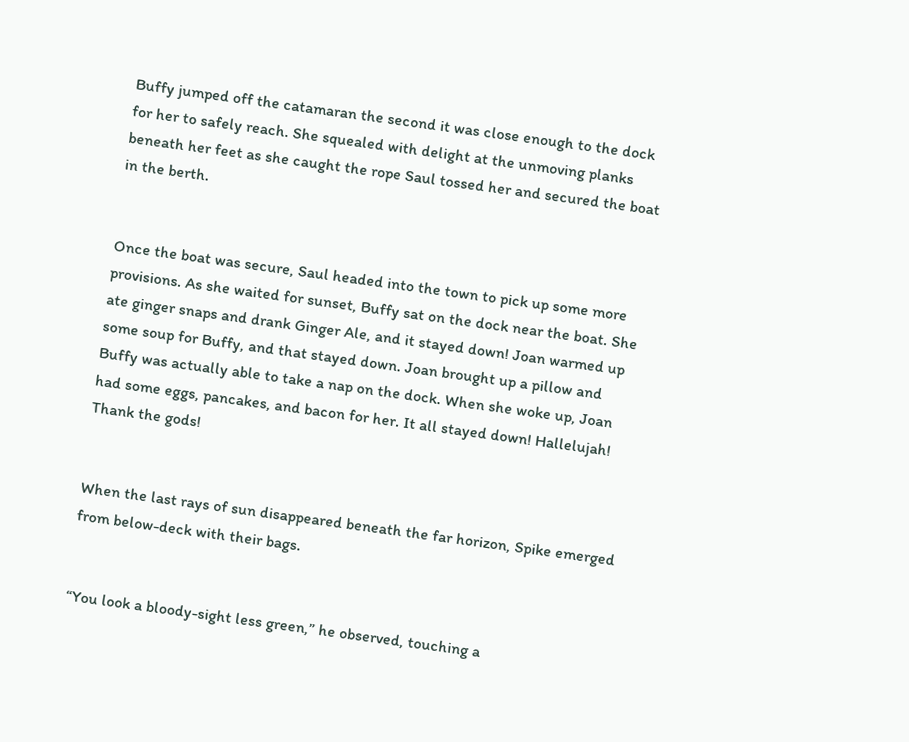Buffy jumped off the catamaran the second it was close enough to the dock for her to safely reach. She squealed with delight at the unmoving planks beneath her feet as she caught the rope Saul tossed her and secured the boat in the berth.


Once the boat was secure, Saul headed into the town to pick up some more provisions. As she waited for sunset, Buffy sat on the dock near the boat. She ate ginger snaps and drank Ginger Ale, and it stayed down! Joan warmed up some soup for Buffy, and that stayed down. Joan brought up a pillow and Buffy was actually able to take a nap on the dock. When she woke up, Joan had some eggs, pancakes, and bacon for her. It all stayed down! Hallelujah! Thank the gods!


When the last rays of sun disappeared beneath the far horizon, Spike emerged from below-deck with their bags.


“You look a bloody-sight less green,” he observed, touching a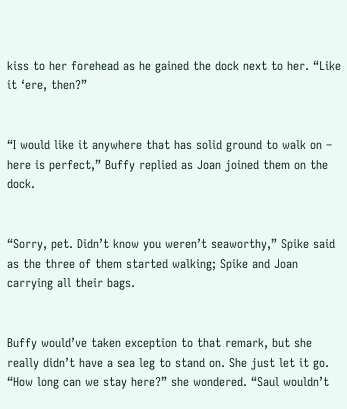kiss to her forehead as he gained the dock next to her. “Like it ‘ere, then?”


“I would like it anywhere that has solid ground to walk on – here is perfect,” Buffy replied as Joan joined them on the dock.


“Sorry, pet. Didn’t know you weren’t seaworthy,” Spike said as the three of them started walking; Spike and Joan carrying all their bags.


Buffy would’ve taken exception to that remark, but she really didn’t have a sea leg to stand on. She just let it go. “How long can we stay here?” she wondered. “Saul wouldn’t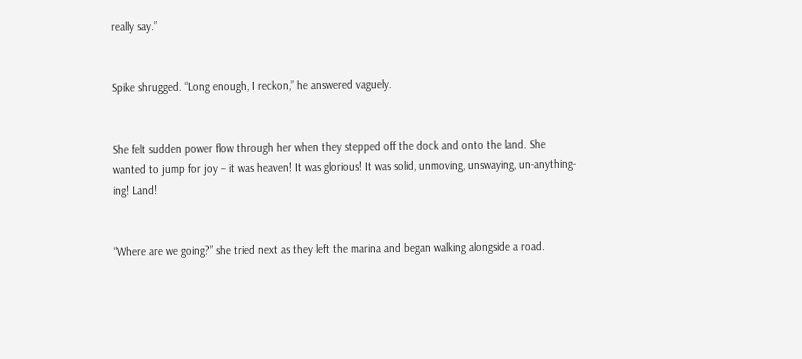really say.”


Spike shrugged. “Long enough, I reckon,” he answered vaguely.


She felt sudden power flow through her when they stepped off the dock and onto the land. She wanted to jump for joy – it was heaven! It was glorious! It was solid, unmoving, unswaying, un-anything-ing! Land!


“Where are we going?” she tried next as they left the marina and began walking alongside a road.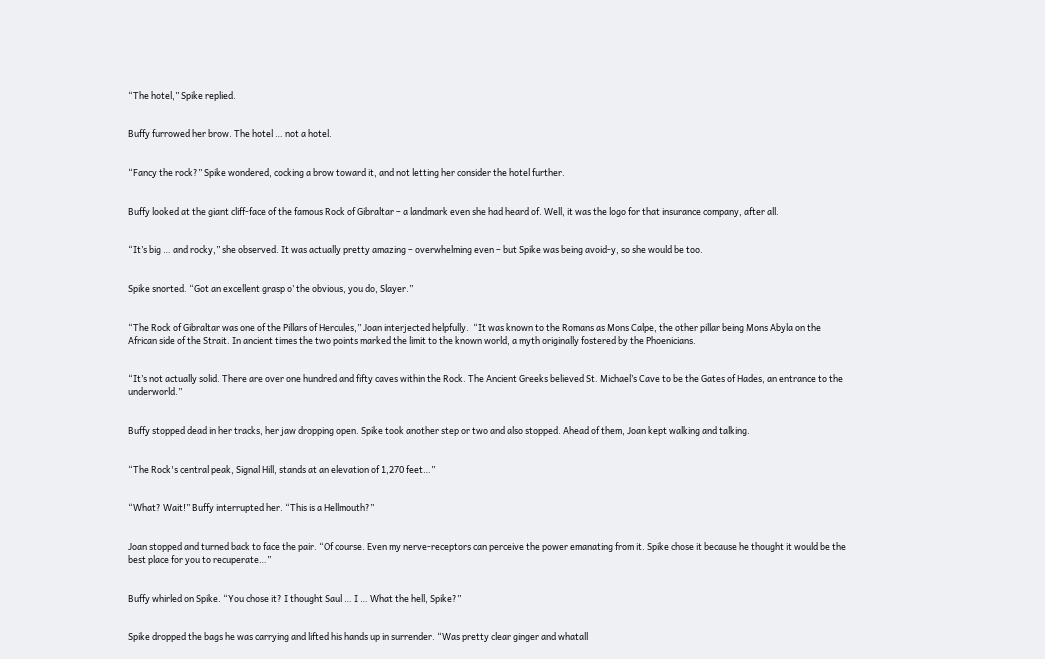“The hotel,” Spike replied.


Buffy furrowed her brow. The hotel … not a hotel.


“Fancy the rock?” Spike wondered, cocking a brow toward it, and not letting her consider the hotel further.


Buffy looked at the giant cliff-face of the famous Rock of Gibraltar – a landmark even she had heard of. Well, it was the logo for that insurance company, after all.


“It’s big … and rocky,” she observed. It was actually pretty amazing – overwhelming even – but Spike was being avoid-y, so she would be too.


Spike snorted. “Got an excellent grasp o’ the obvious, you do, Slayer.”


“The Rock of Gibraltar was one of the Pillars of Hercules,” Joan interjected helpfully.  “It was known to the Romans as Mons Calpe, the other pillar being Mons Abyla on the African side of the Strait. In ancient times the two points marked the limit to the known world, a myth originally fostered by the Phoenicians.


“It’s not actually solid. There are over one hundred and fifty caves within the Rock. The Ancient Greeks believed St. Michael’s Cave to be the Gates of Hades, an entrance to the underworld.”


Buffy stopped dead in her tracks, her jaw dropping open. Spike took another step or two and also stopped. Ahead of them, Joan kept walking and talking.


“The Rock's central peak, Signal Hill, stands at an elevation of 1,270 feet…”


“What? Wait!” Buffy interrupted her. “This is a Hellmouth?”


Joan stopped and turned back to face the pair. “Of course. Even my nerve-receptors can perceive the power emanating from it. Spike chose it because he thought it would be the best place for you to recuperate…”


Buffy whirled on Spike. “You chose it? I thought Saul … I … What the hell, Spike?”


Spike dropped the bags he was carrying and lifted his hands up in surrender. “Was pretty clear ginger and whatall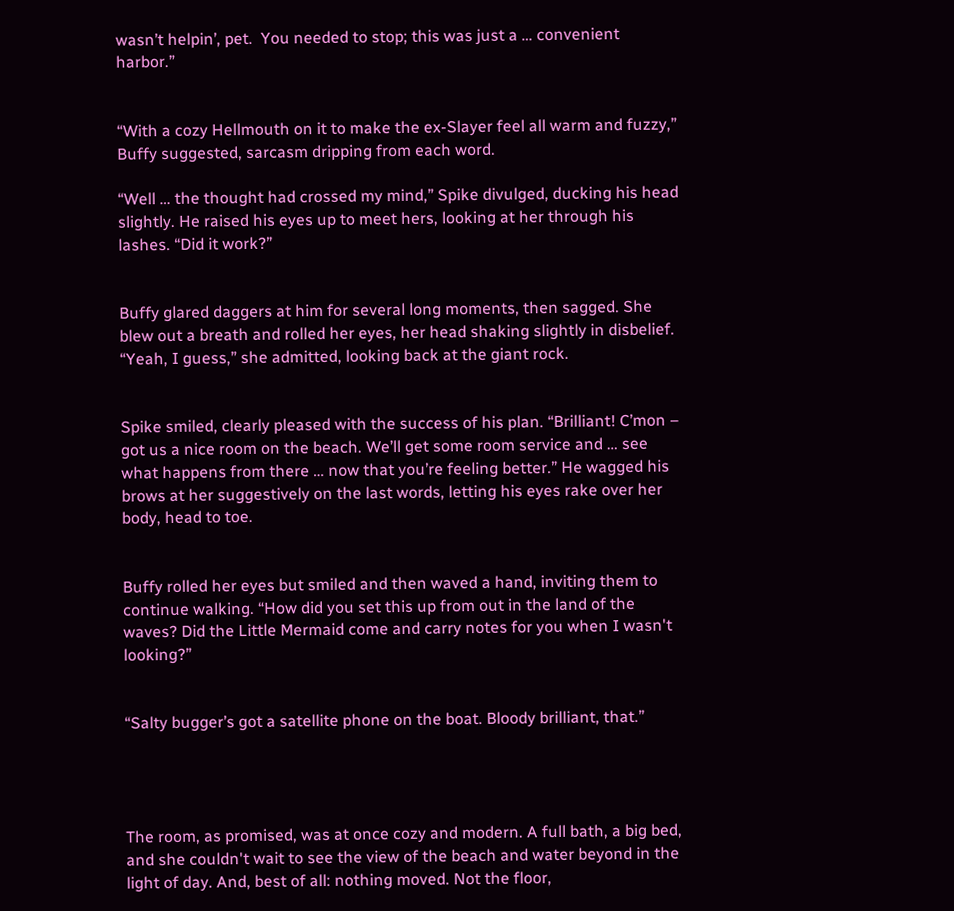wasn’t helpin’, pet.  You needed to stop; this was just a … convenient harbor.”


“With a cozy Hellmouth on it to make the ex-Slayer feel all warm and fuzzy,” Buffy suggested, sarcasm dripping from each word.

“Well … the thought had crossed my mind,” Spike divulged, ducking his head slightly. He raised his eyes up to meet hers, looking at her through his lashes. “Did it work?”


Buffy glared daggers at him for several long moments, then sagged. She blew out a breath and rolled her eyes, her head shaking slightly in disbelief. “Yeah, I guess,” she admitted, looking back at the giant rock.


Spike smiled, clearly pleased with the success of his plan. “Brilliant! C’mon – got us a nice room on the beach. We’ll get some room service and … see what happens from there … now that you’re feeling better.” He wagged his brows at her suggestively on the last words, letting his eyes rake over her body, head to toe.


Buffy rolled her eyes but smiled and then waved a hand, inviting them to continue walking. “How did you set this up from out in the land of the waves? Did the Little Mermaid come and carry notes for you when I wasn't looking?”


“Salty bugger’s got a satellite phone on the boat. Bloody brilliant, that.”




The room, as promised, was at once cozy and modern. A full bath, a big bed, and she couldn't wait to see the view of the beach and water beyond in the light of day. And, best of all: nothing moved. Not the floor,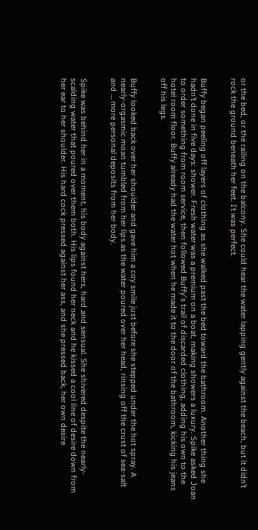or the bed, or the railing on the balcony. She could hear the water lapping gently against the beach, but it didn’t rock the ground beneath her feet. It was perfect.


Buffy began peeling off layers of clothing as she walked past the bed toward the bathroom. Another thing she hadn’t done in five days: shower. Fresh water was a premium on a boat, making showers a luxury. Spike asked Joan to order something from room service, then followed Buffy's trail of discarded clothing, adding his own to the hotel room floor. Buffy already had the water hot when he made it to the door of the bathroom, kicking his jeans off his legs.


Buffy looked back over her shoulder and gave him a coy smile just before she stepped under the hot spray. A nearly-orgasmic moan tumbled from her lips as the water poured over her head, rinsing off the crust of sea-salt and … more personal deposits from her body.


Spike was behind her in a moment, his body against hers, hard and sensual. She shivered despite the nearly-scalding water that poured over them both. His lips found her neck and he kissed a cool line of desire down from her ear to her shoulder. His hard cock pressed against her ass, and she pressed back, her own desire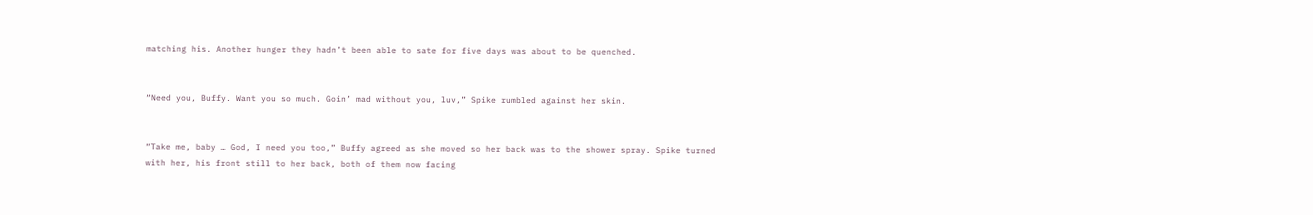matching his. Another hunger they hadn’t been able to sate for five days was about to be quenched.


“Need you, Buffy. Want you so much. Goin’ mad without you, luv,” Spike rumbled against her skin.


“Take me, baby … God, I need you too,” Buffy agreed as she moved so her back was to the shower spray. Spike turned with her, his front still to her back, both of them now facing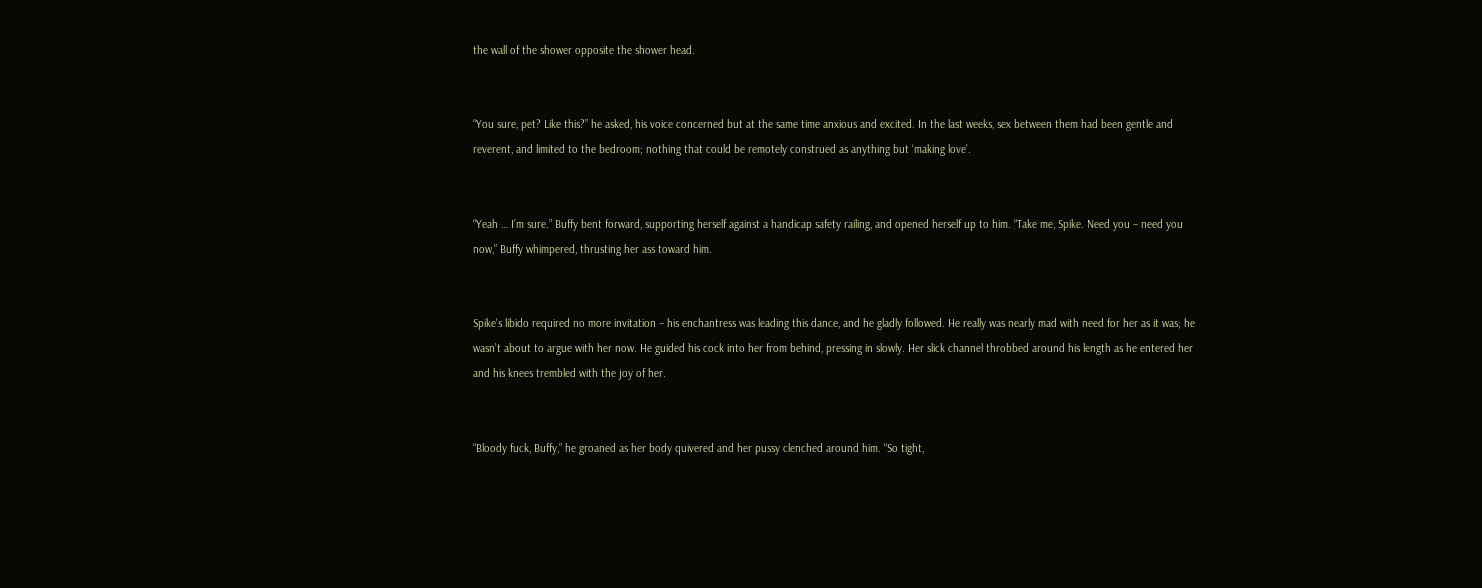the wall of the shower opposite the shower head.


“You sure, pet? Like this?” he asked, his voice concerned but at the same time anxious and excited. In the last weeks, sex between them had been gentle and reverent, and limited to the bedroom; nothing that could be remotely construed as anything but ‘making love’.


“Yeah … I’m sure.” Buffy bent forward, supporting herself against a handicap safety railing, and opened herself up to him. “Take me, Spike. Need you – need you now,” Buffy whimpered, thrusting her ass toward him.


Spike's libido required no more invitation – his enchantress was leading this dance, and he gladly followed. He really was nearly mad with need for her as it was; he wasn’t about to argue with her now. He guided his cock into her from behind, pressing in slowly. Her slick channel throbbed around his length as he entered her and his knees trembled with the joy of her.


“Bloody fuck, Buffy,” he groaned as her body quivered and her pussy clenched around him. “So tight,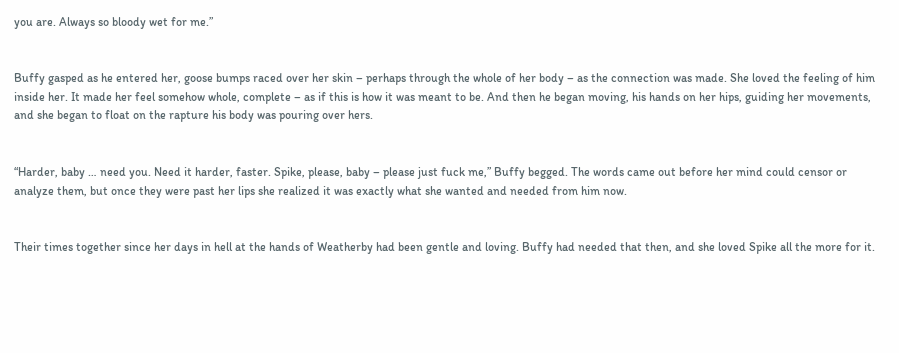you are. Always so bloody wet for me.”


Buffy gasped as he entered her, goose bumps raced over her skin – perhaps through the whole of her body – as the connection was made. She loved the feeling of him inside her. It made her feel somehow whole, complete – as if this is how it was meant to be. And then he began moving, his hands on her hips, guiding her movements, and she began to float on the rapture his body was pouring over hers.


“Harder, baby … need you. Need it harder, faster. Spike, please, baby – please just fuck me,” Buffy begged. The words came out before her mind could censor or analyze them, but once they were past her lips she realized it was exactly what she wanted and needed from him now.


Their times together since her days in hell at the hands of Weatherby had been gentle and loving. Buffy had needed that then, and she loved Spike all the more for it.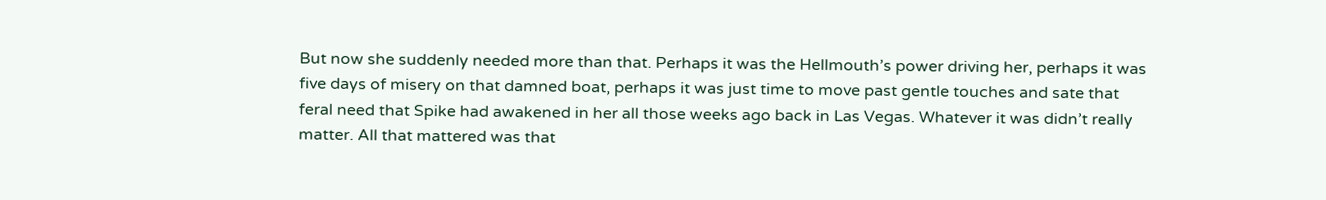But now she suddenly needed more than that. Perhaps it was the Hellmouth’s power driving her, perhaps it was five days of misery on that damned boat, perhaps it was just time to move past gentle touches and sate that feral need that Spike had awakened in her all those weeks ago back in Las Vegas. Whatever it was didn’t really matter. All that mattered was that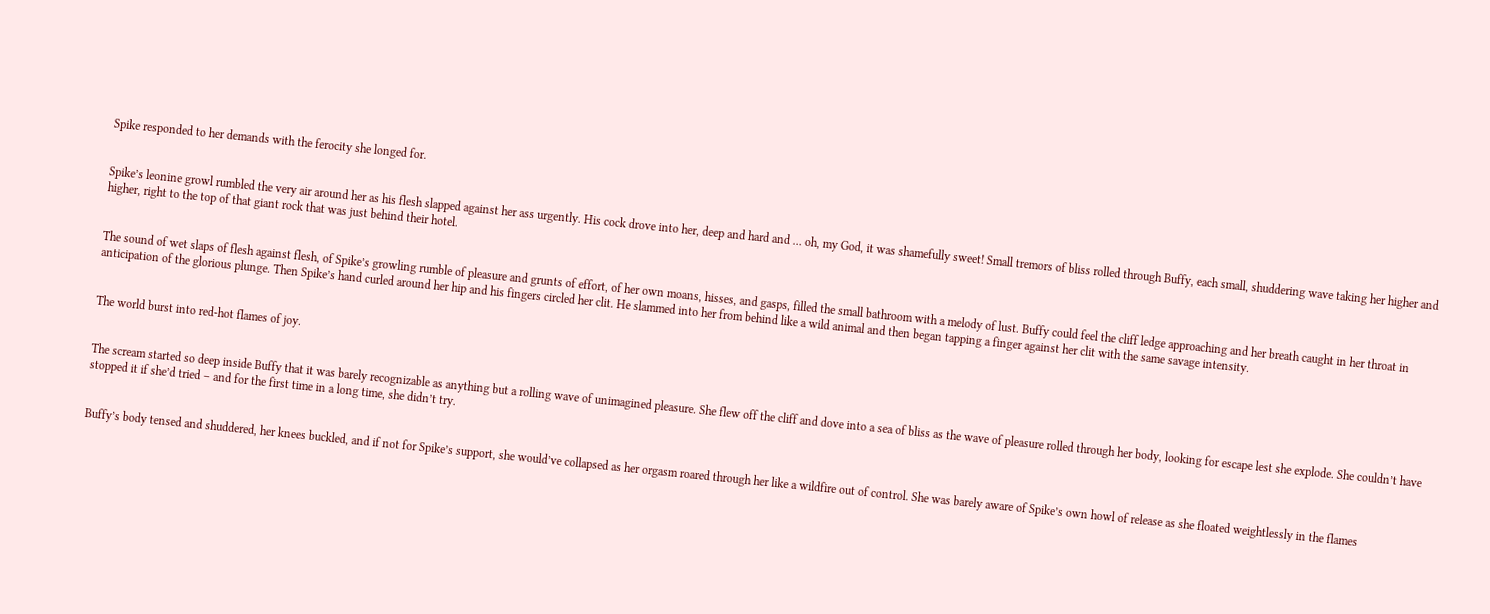Spike responded to her demands with the ferocity she longed for.


Spike’s leonine growl rumbled the very air around her as his flesh slapped against her ass urgently. His cock drove into her, deep and hard and … oh, my God, it was shamefully sweet! Small tremors of bliss rolled through Buffy, each small, shuddering wave taking her higher and higher, right to the top of that giant rock that was just behind their hotel.


The sound of wet slaps of flesh against flesh, of Spike’s growling rumble of pleasure and grunts of effort, of her own moans, hisses, and gasps, filled the small bathroom with a melody of lust. Buffy could feel the cliff ledge approaching and her breath caught in her throat in anticipation of the glorious plunge. Then Spike’s hand curled around her hip and his fingers circled her clit. He slammed into her from behind like a wild animal and then began tapping a finger against her clit with the same savage intensity.


The world burst into red-hot flames of joy.


The scream started so deep inside Buffy that it was barely recognizable as anything but a rolling wave of unimagined pleasure. She flew off the cliff and dove into a sea of bliss as the wave of pleasure rolled through her body, looking for escape lest she explode. She couldn’t have stopped it if she’d tried – and for the first time in a long time, she didn’t try.


Buffy’s body tensed and shuddered, her knees buckled, and if not for Spike’s support, she would’ve collapsed as her orgasm roared through her like a wildfire out of control. She was barely aware of Spike’s own howl of release as she floated weightlessly in the flames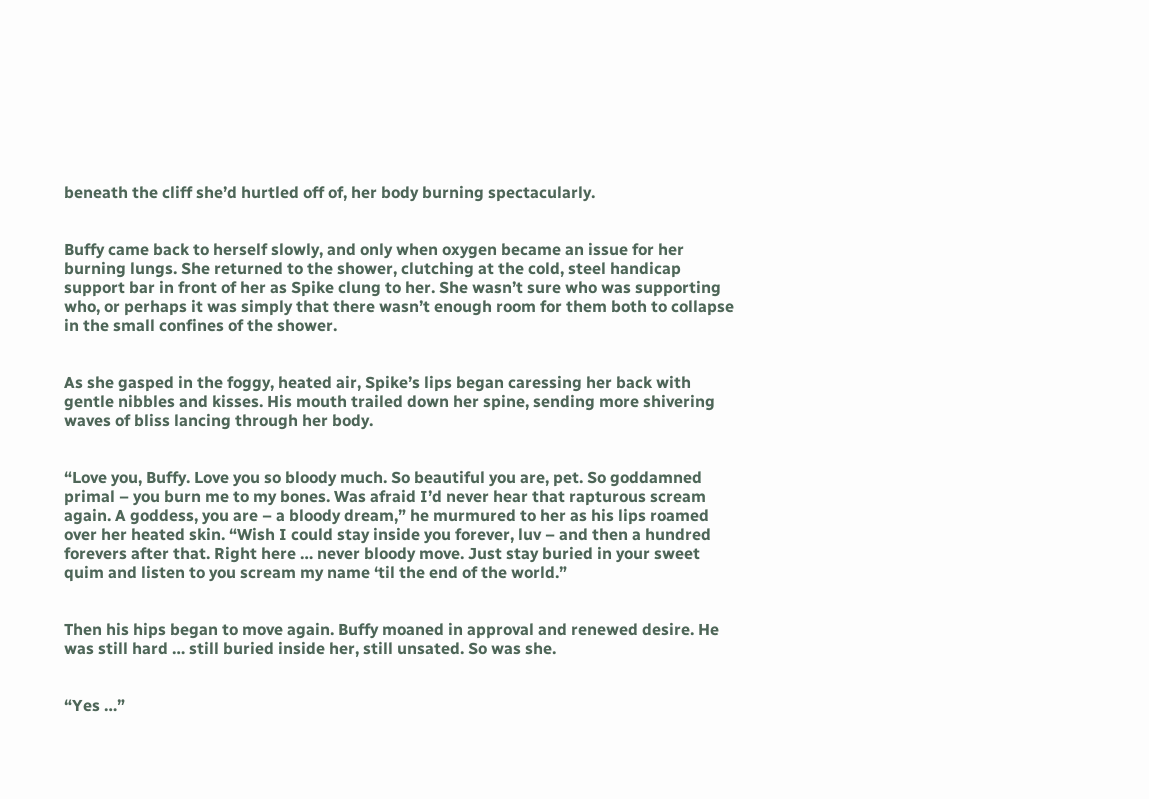beneath the cliff she’d hurtled off of, her body burning spectacularly.


Buffy came back to herself slowly, and only when oxygen became an issue for her burning lungs. She returned to the shower, clutching at the cold, steel handicap support bar in front of her as Spike clung to her. She wasn’t sure who was supporting who, or perhaps it was simply that there wasn’t enough room for them both to collapse in the small confines of the shower.


As she gasped in the foggy, heated air, Spike’s lips began caressing her back with gentle nibbles and kisses. His mouth trailed down her spine, sending more shivering waves of bliss lancing through her body.


“Love you, Buffy. Love you so bloody much. So beautiful you are, pet. So goddamned primal – you burn me to my bones. Was afraid I’d never hear that rapturous scream again. A goddess, you are – a bloody dream,” he murmured to her as his lips roamed over her heated skin. “Wish I could stay inside you forever, luv – and then a hundred forevers after that. Right here … never bloody move. Just stay buried in your sweet quim and listen to you scream my name ‘til the end of the world.”


Then his hips began to move again. Buffy moaned in approval and renewed desire. He was still hard … still buried inside her, still unsated. So was she.


“Yes …”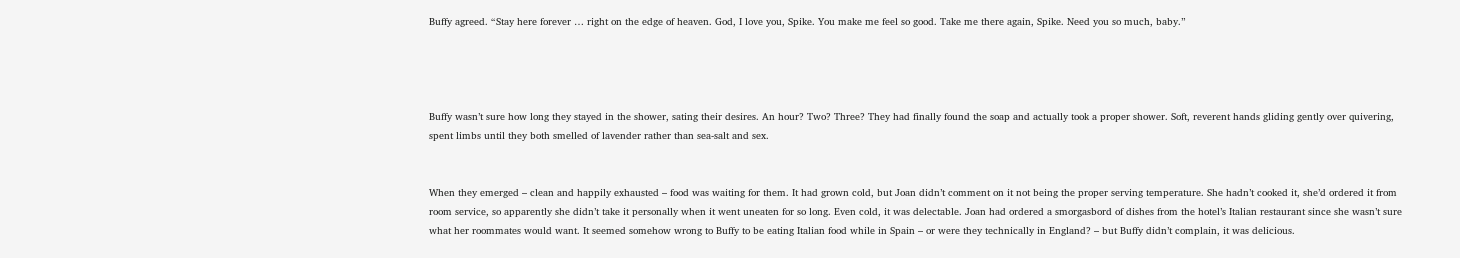Buffy agreed. “Stay here forever … right on the edge of heaven. God, I love you, Spike. You make me feel so good. Take me there again, Spike. Need you so much, baby.”




Buffy wasn’t sure how long they stayed in the shower, sating their desires. An hour? Two? Three? They had finally found the soap and actually took a proper shower. Soft, reverent hands gliding gently over quivering, spent limbs until they both smelled of lavender rather than sea-salt and sex.


When they emerged – clean and happily exhausted – food was waiting for them. It had grown cold, but Joan didn’t comment on it not being the proper serving temperature. She hadn’t cooked it, she’d ordered it from room service, so apparently she didn’t take it personally when it went uneaten for so long. Even cold, it was delectable. Joan had ordered a smorgasbord of dishes from the hotel’s Italian restaurant since she wasn’t sure what her roommates would want. It seemed somehow wrong to Buffy to be eating Italian food while in Spain – or were they technically in England? – but Buffy didn’t complain, it was delicious.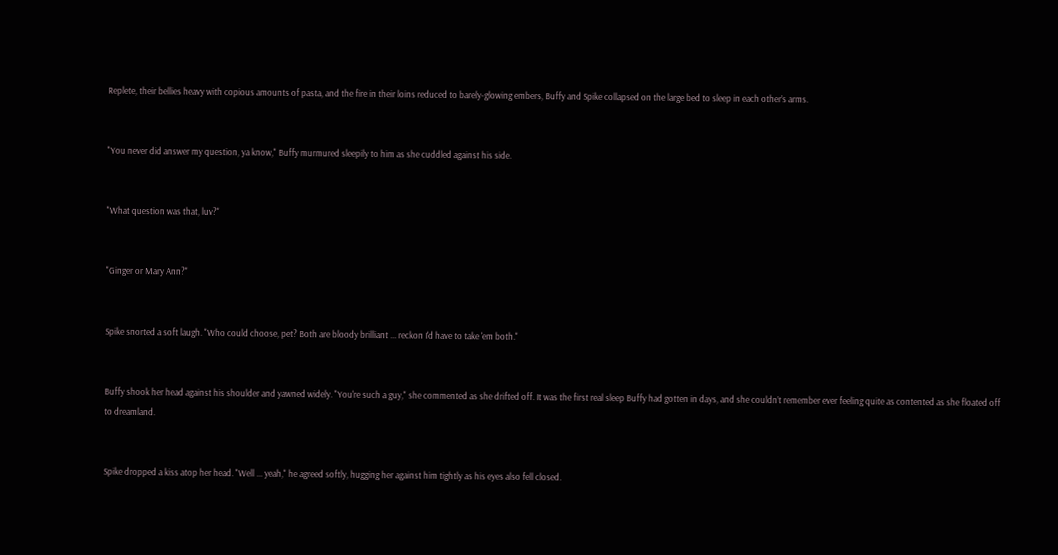Replete, their bellies heavy with copious amounts of pasta, and the fire in their loins reduced to barely-glowing embers, Buffy and Spike collapsed on the large bed to sleep in each other’s arms.


"You never did answer my question, ya know," Buffy murmured sleepily to him as she cuddled against his side.


"What question was that, luv?"


"Ginger or Mary Ann?"


Spike snorted a soft laugh. "Who could choose, pet? Both are bloody brilliant ... reckon I'd have to take 'em both."


Buffy shook her head against his shoulder and yawned widely. "You're such a guy," she commented as she drifted off. It was the first real sleep Buffy had gotten in days, and she couldn’t remember ever feeling quite as contented as she floated off to dreamland.


Spike dropped a kiss atop her head. "Well ... yeah," he agreed softly, hugging her against him tightly as his eyes also fell closed.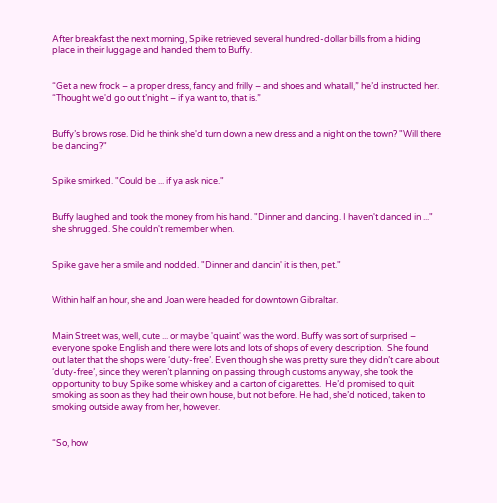After breakfast the next morning, Spike retrieved several hundred-dollar bills from a hiding place in their luggage and handed them to Buffy.


“Get a new frock – a proper dress, fancy and frilly – and shoes and whatall,” he’d instructed her. “Thought we'd go out t’night – if ya want to, that is.”


Buffy’s brows rose. Did he think she'd turn down a new dress and a night on the town? "Will there be dancing?"


Spike smirked. "Could be ... if ya ask nice."


Buffy laughed and took the money from his hand. "Dinner and dancing. I haven't danced in ..." she shrugged. She couldn't remember when.


Spike gave her a smile and nodded. "Dinner and dancin' it is then, pet."


Within half an hour, she and Joan were headed for downtown Gibraltar.


Main Street was, well, cute ... or maybe 'quaint' was the word. Buffy was sort of surprised – everyone spoke English and there were lots and lots of shops of every description.  She found out later that the shops were ‘duty-free’. Even though she was pretty sure they didn’t care about ‘duty-free’, since they weren’t planning on passing through customs anyway, she took the opportunity to buy Spike some whiskey and a carton of cigarettes.  He’d promised to quit smoking as soon as they had their own house, but not before. He had, she’d noticed, taken to smoking outside away from her, however.


“So, how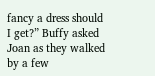fancy a dress should I get?” Buffy asked Joan as they walked by a few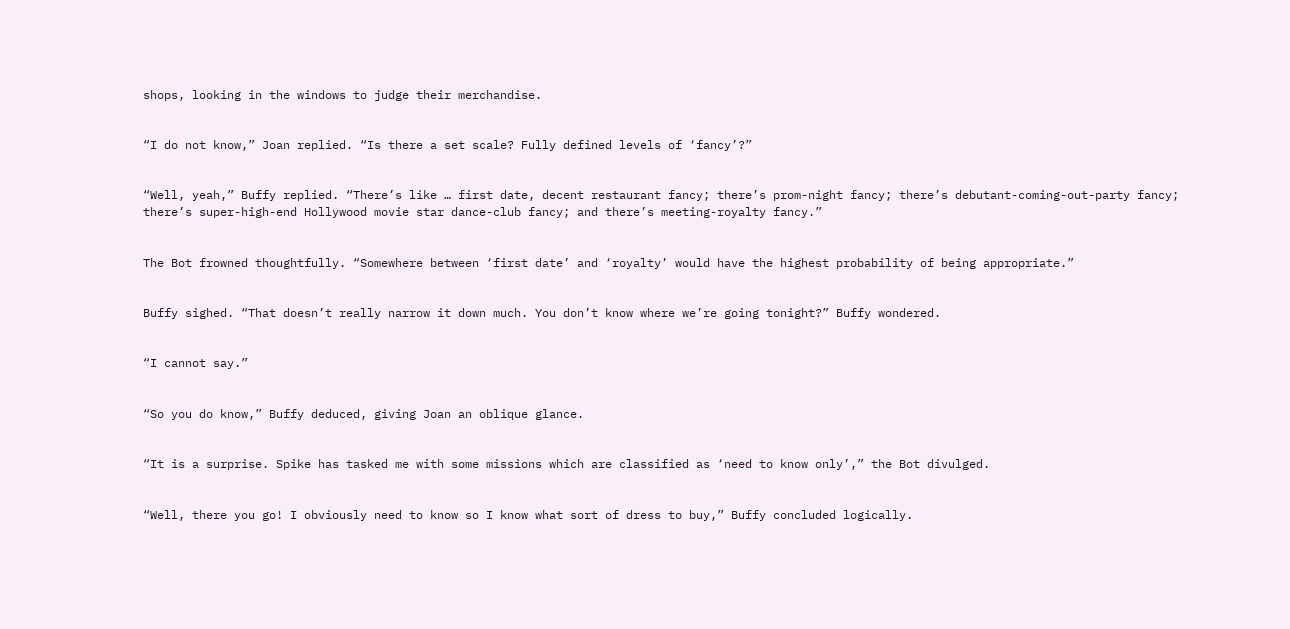shops, looking in the windows to judge their merchandise.


“I do not know,” Joan replied. “Is there a set scale? Fully defined levels of ‘fancy’?”


“Well, yeah,” Buffy replied. “There’s like … first date, decent restaurant fancy; there’s prom-night fancy; there’s debutant-coming-out-party fancy; there’s super-high-end Hollywood movie star dance-club fancy; and there’s meeting-royalty fancy.”


The Bot frowned thoughtfully. “Somewhere between ‘first date’ and ‘royalty’ would have the highest probability of being appropriate.”


Buffy sighed. “That doesn’t really narrow it down much. You don’t know where we’re going tonight?” Buffy wondered.


“I cannot say.”


“So you do know,” Buffy deduced, giving Joan an oblique glance.


“It is a surprise. Spike has tasked me with some missions which are classified as ‘need to know only’,” the Bot divulged.


“Well, there you go! I obviously need to know so I know what sort of dress to buy,” Buffy concluded logically.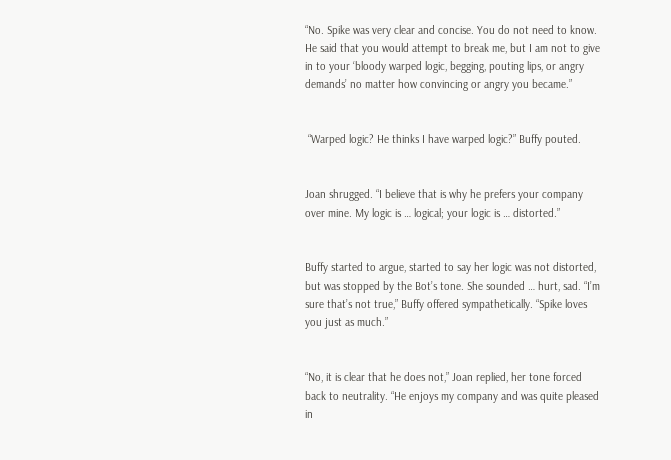“No. Spike was very clear and concise. You do not need to know. He said that you would attempt to break me, but I am not to give in to your ‘bloody warped logic, begging, pouting lips, or angry demands’ no matter how convincing or angry you became.”


 “Warped logic? He thinks I have warped logic?” Buffy pouted.


Joan shrugged. “I believe that is why he prefers your company over mine. My logic is … logical; your logic is … distorted.”


Buffy started to argue, started to say her logic was not distorted, but was stopped by the Bot’s tone. She sounded … hurt, sad. “I’m sure that’s not true,” Buffy offered sympathetically. “Spike loves you just as much.”


“No, it is clear that he does not,” Joan replied, her tone forced back to neutrality. “He enjoys my company and was quite pleased in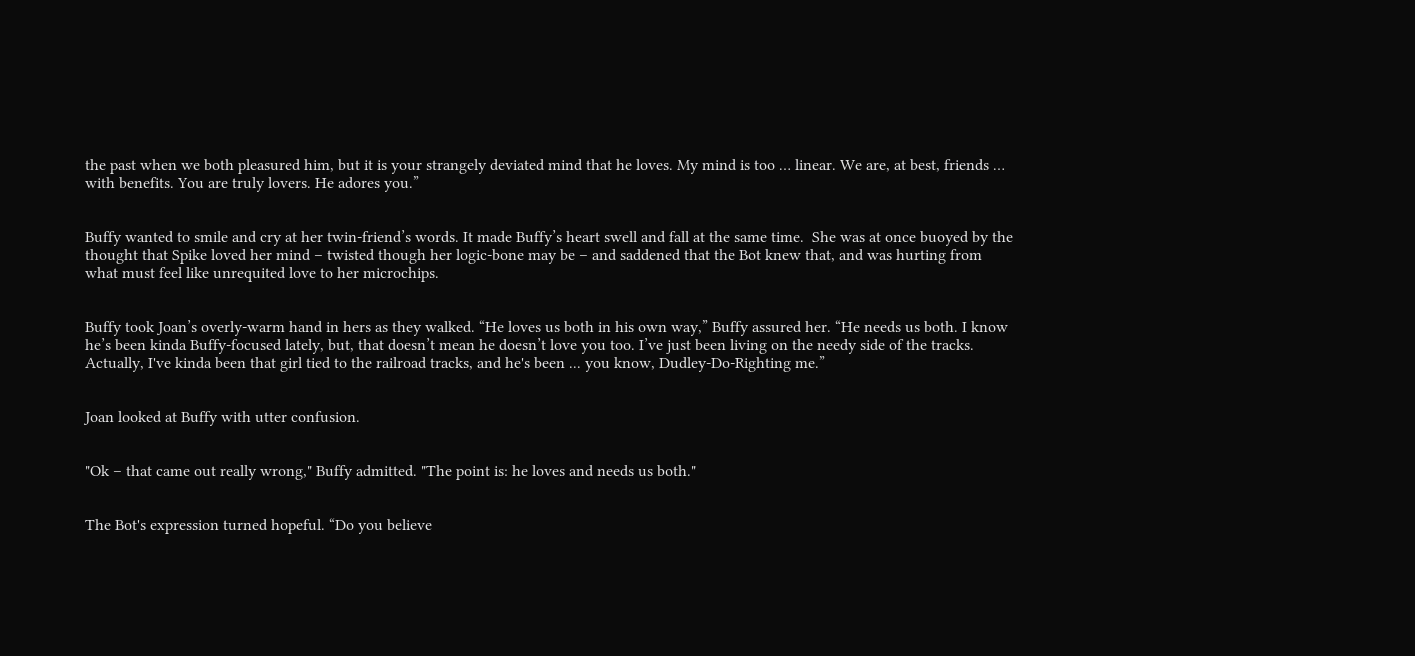the past when we both pleasured him, but it is your strangely deviated mind that he loves. My mind is too … linear. We are, at best, friends … with benefits. You are truly lovers. He adores you.”


Buffy wanted to smile and cry at her twin-friend’s words. It made Buffy’s heart swell and fall at the same time.  She was at once buoyed by the thought that Spike loved her mind – twisted though her logic-bone may be – and saddened that the Bot knew that, and was hurting from what must feel like unrequited love to her microchips.


Buffy took Joan’s overly-warm hand in hers as they walked. “He loves us both in his own way,” Buffy assured her. “He needs us both. I know he’s been kinda Buffy-focused lately, but, that doesn’t mean he doesn’t love you too. I’ve just been living on the needy side of the tracks. Actually, I've kinda been that girl tied to the railroad tracks, and he's been ... you know, Dudley-Do-Righting me.”


Joan looked at Buffy with utter confusion.


"Ok – that came out really wrong," Buffy admitted. "The point is: he loves and needs us both."


The Bot's expression turned hopeful. “Do you believe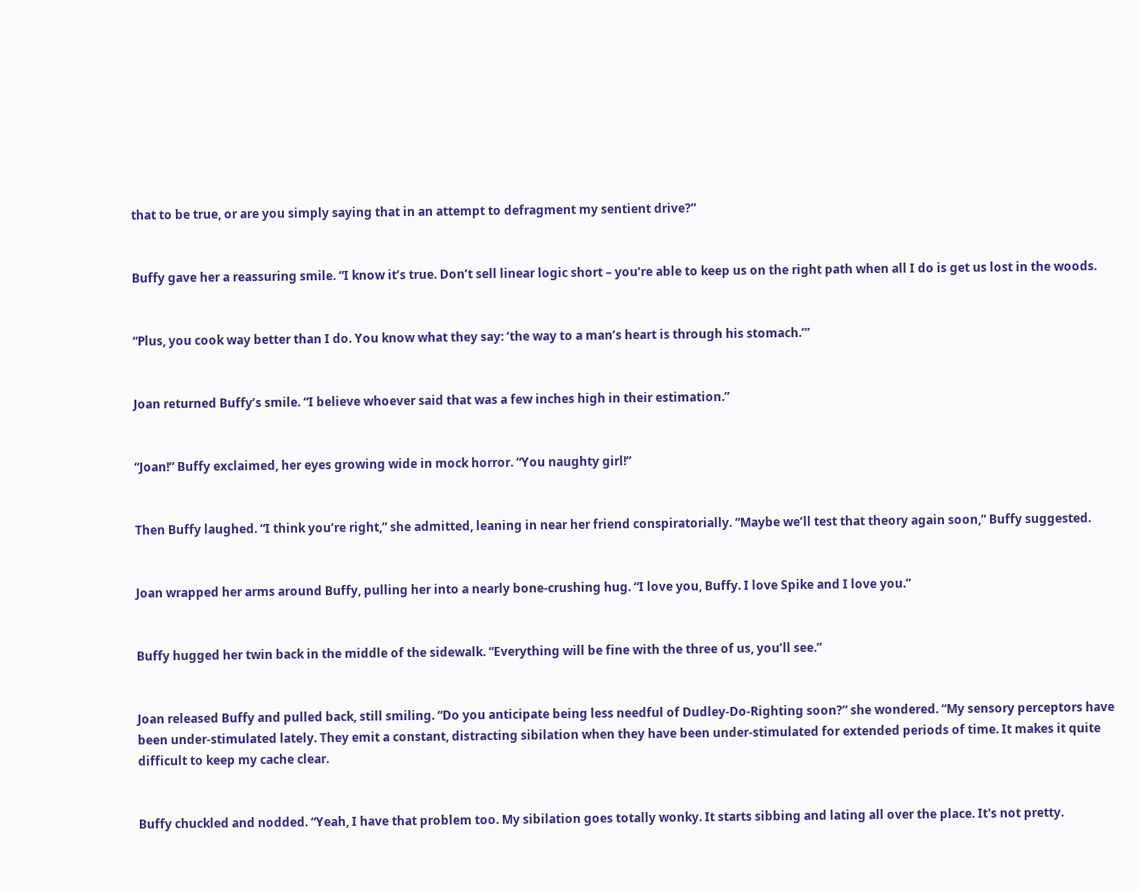that to be true, or are you simply saying that in an attempt to defragment my sentient drive?”


Buffy gave her a reassuring smile. “I know it’s true. Don’t sell linear logic short – you’re able to keep us on the right path when all I do is get us lost in the woods.


“Plus, you cook way better than I do. You know what they say: ‘the way to a man’s heart is through his stomach.’”


Joan returned Buffy’s smile. “I believe whoever said that was a few inches high in their estimation.”


“Joan!” Buffy exclaimed, her eyes growing wide in mock horror. “You naughty girl!”


Then Buffy laughed. “I think you’re right,” she admitted, leaning in near her friend conspiratorially. “Maybe we’ll test that theory again soon,” Buffy suggested.


Joan wrapped her arms around Buffy, pulling her into a nearly bone-crushing hug. “I love you, Buffy. I love Spike and I love you.”


Buffy hugged her twin back in the middle of the sidewalk. “Everything will be fine with the three of us, you’ll see.”


Joan released Buffy and pulled back, still smiling. “Do you anticipate being less needful of Dudley-Do-Righting soon?” she wondered. “My sensory perceptors have been under-stimulated lately. They emit a constant, distracting sibilation when they have been under-stimulated for extended periods of time. It makes it quite difficult to keep my cache clear.


Buffy chuckled and nodded. “Yeah, I have that problem too. My sibilation goes totally wonky. It starts sibbing and lating all over the place. It's not pretty.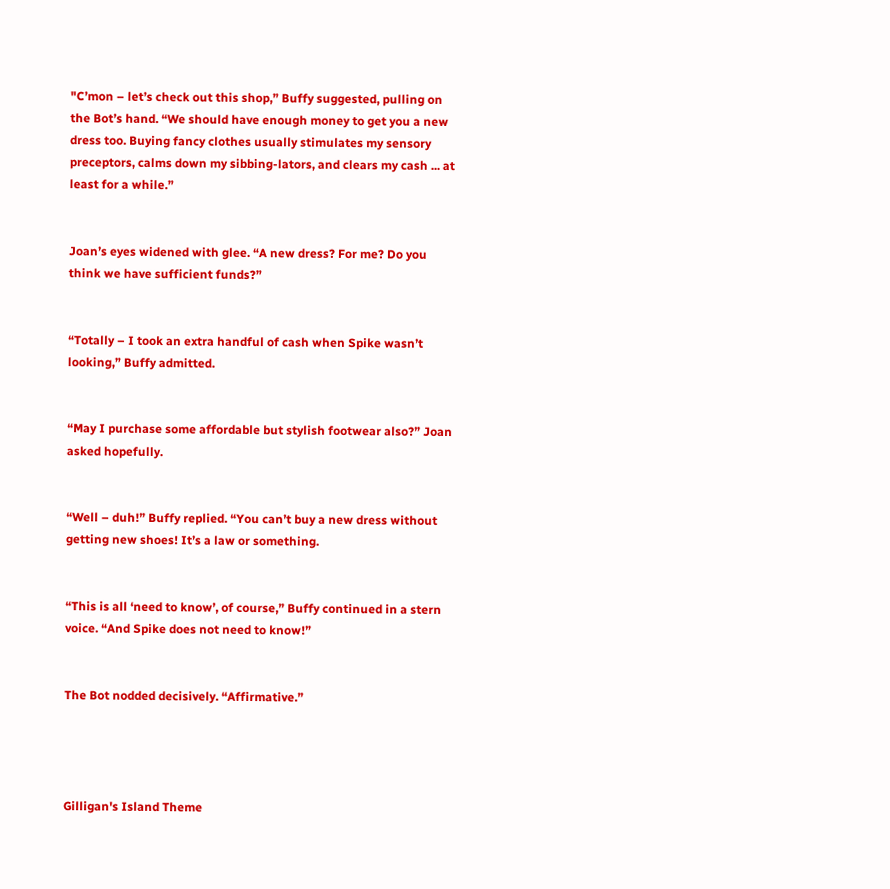"C’mon – let’s check out this shop,” Buffy suggested, pulling on the Bot’s hand. “We should have enough money to get you a new dress too. Buying fancy clothes usually stimulates my sensory preceptors, calms down my sibbing-lators, and clears my cash ... at least for a while.”


Joan’s eyes widened with glee. “A new dress? For me? Do you think we have sufficient funds?”


“Totally – I took an extra handful of cash when Spike wasn’t looking,” Buffy admitted.


“May I purchase some affordable but stylish footwear also?” Joan asked hopefully.


“Well – duh!” Buffy replied. “You can’t buy a new dress without getting new shoes! It’s a law or something.


“This is all ‘need to know’, of course,” Buffy continued in a stern voice. “And Spike does not need to know!”


The Bot nodded decisively. “Affirmative.”




Gilligan's Island Theme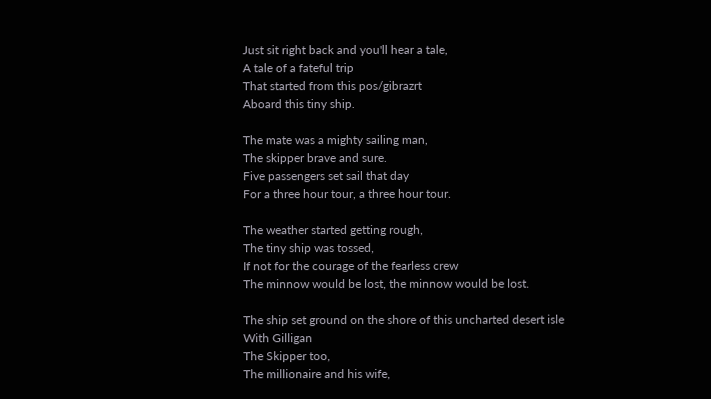Just sit right back and you'll hear a tale,
A tale of a fateful trip
That started from this pos/gibrazrt
Aboard this tiny ship.

The mate was a mighty sailing man,
The skipper brave and sure.
Five passengers set sail that day
For a three hour tour, a three hour tour.

The weather started getting rough,
The tiny ship was tossed,
If not for the courage of the fearless crew
The minnow would be lost, the minnow would be lost.

The ship set ground on the shore of this uncharted desert isle
With Gilligan
The Skipper too,
The millionaire and his wife,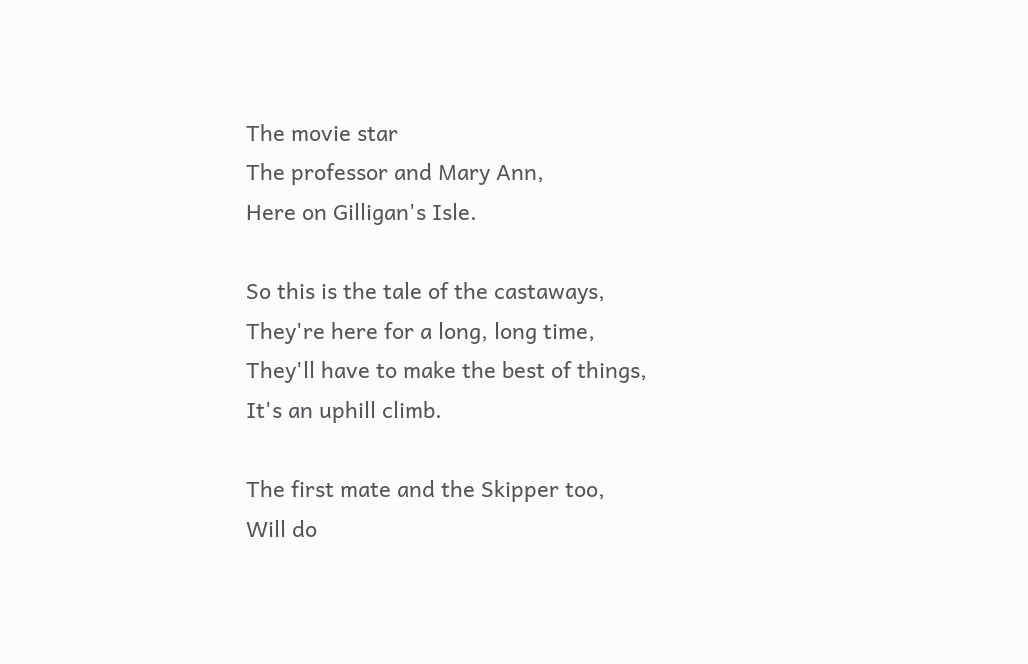The movie star
The professor and Mary Ann,
Here on Gilligan's Isle.

So this is the tale of the castaways,
They're here for a long, long time,
They'll have to make the best of things,
It's an uphill climb.

The first mate and the Skipper too,
Will do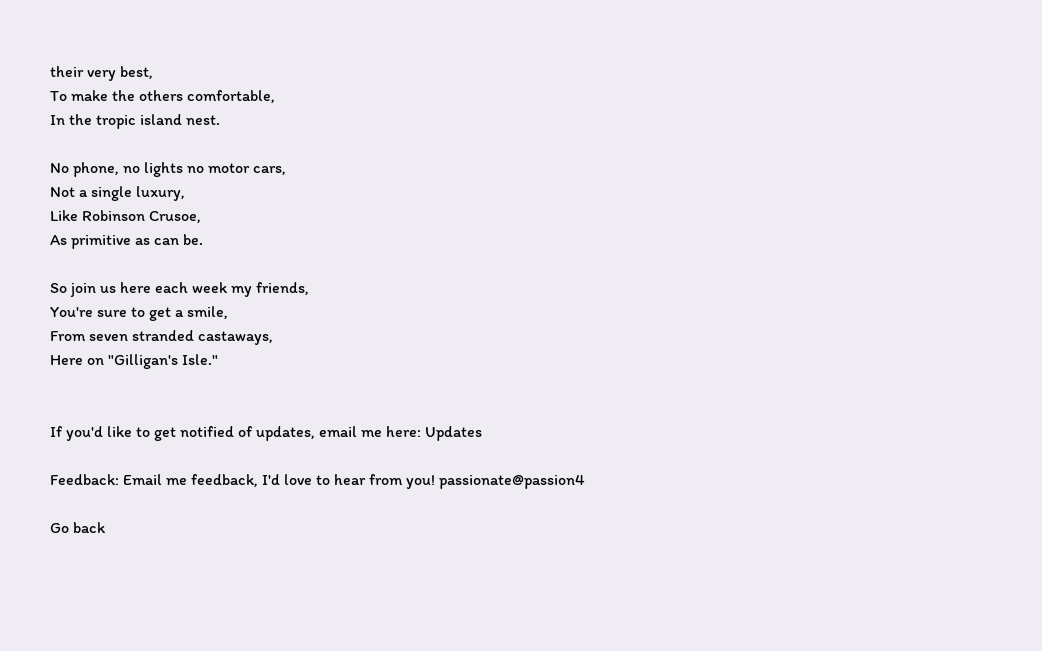their very best,
To make the others comfortable,
In the tropic island nest.

No phone, no lights no motor cars,
Not a single luxury,
Like Robinson Crusoe,
As primitive as can be.

So join us here each week my friends,
You're sure to get a smile,
From seven stranded castaways,
Here on "Gilligan's Isle."


If you'd like to get notified of updates, email me here: Updates

Feedback: Email me feedback, I'd love to hear from you! passionate@passion4

Go back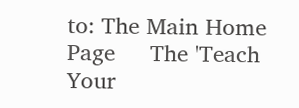to: The Main Home Page     The 'Teach Your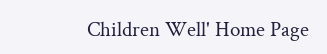Children Well' Home Page